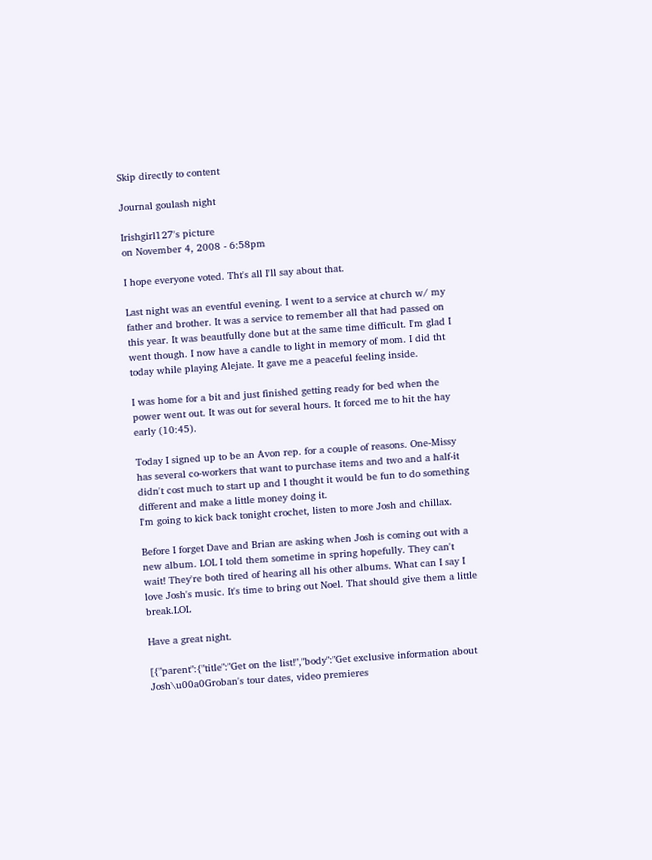Skip directly to content

Journal goulash night

Irishgirl127's picture
on November 4, 2008 - 6:58pm

I hope everyone voted. Tht's all I'll say about that.

Last night was an eventful evening. I went to a service at church w/ my father and brother. It was a service to remember all that had passed on this year. It was beautfully done but at the same time difficult. I'm glad I went though. I now have a candle to light in memory of mom. I did tht today while playing Alejate. It gave me a peaceful feeling inside.

I was home for a bit and just finished getting ready for bed when the power went out. It was out for several hours. It forced me to hit the hay early (10:45).

Today I signed up to be an Avon rep. for a couple of reasons. One-Missy has several co-workers that want to purchase items and two and a half-it didn't cost much to start up and I thought it would be fun to do something different and make a little money doing it.
I'm going to kick back tonight crochet, listen to more Josh and chillax.

Before I forget Dave and Brian are asking when Josh is coming out with a new album. LOL I told them sometime in spring hopefully. They can't wait! They're both tired of hearing all his other albums. What can I say I love Josh's music. It's time to bring out Noel. That should give them a little break.LOL

Have a great night.

[{"parent":{"title":"Get on the list!","body":"Get exclusive information about Josh\u00a0Groban's tour dates, video premieres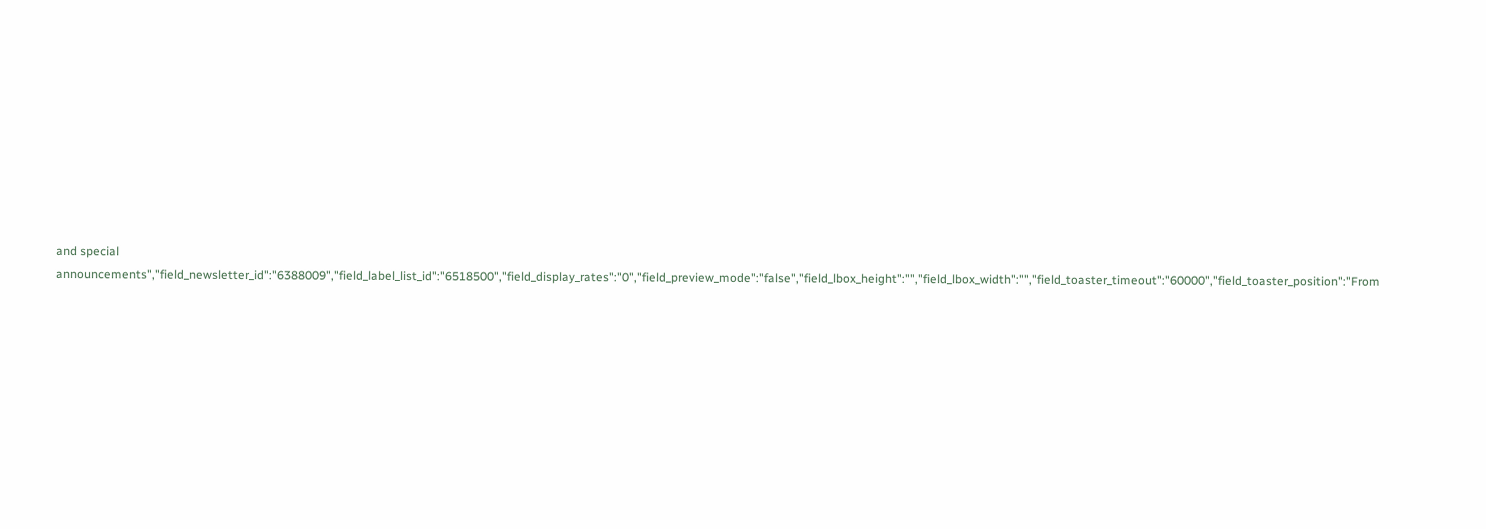and special announcements","field_newsletter_id":"6388009","field_label_list_id":"6518500","field_display_rates":"0","field_preview_mode":"false","field_lbox_height":"","field_lbox_width":"","field_toaster_timeout":"60000","field_toaster_position":"From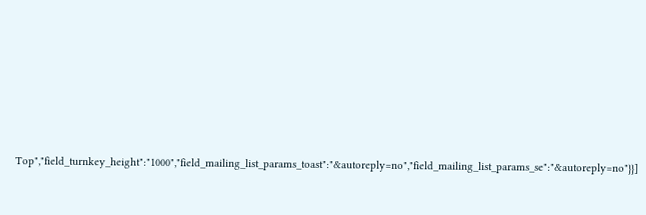Top","field_turnkey_height":"1000","field_mailing_list_params_toast":"&autoreply=no","field_mailing_list_params_se":"&autoreply=no"}}]